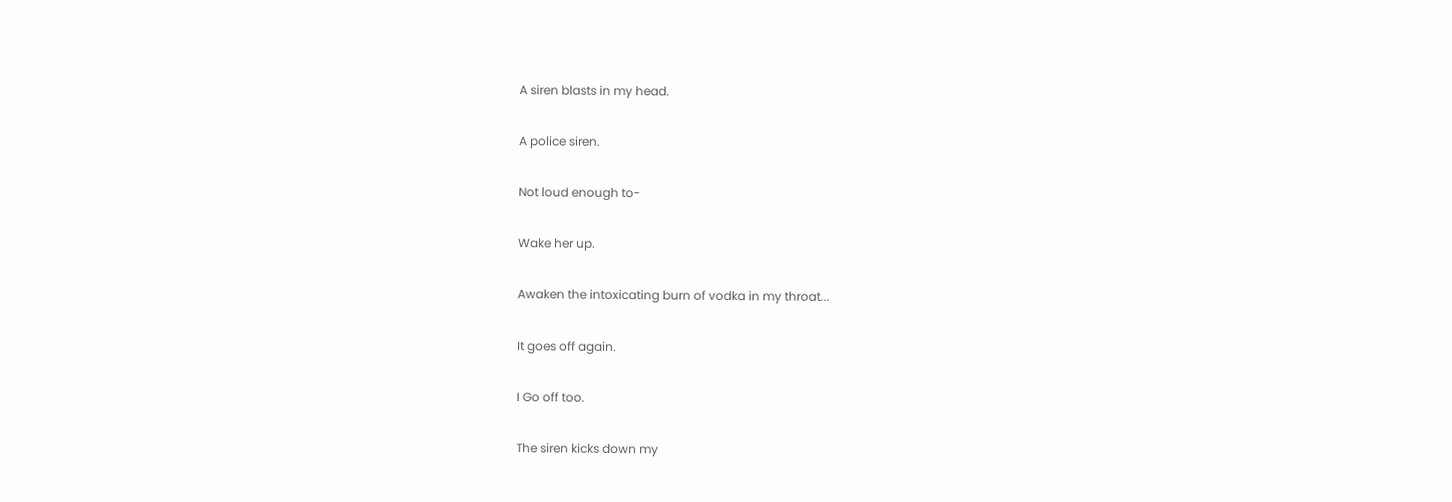A siren blasts in my head.

A police siren.

Not loud enough to-

Wake her up.

Awaken the intoxicating burn of vodka in my throat...

It goes off again.

I Go off too.

The siren kicks down my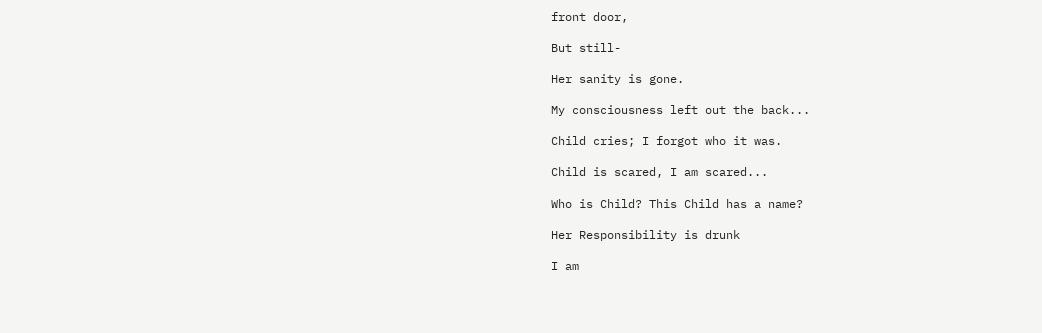front door,

But still-

Her sanity is gone.

My consciousness left out the back...

Child cries; I forgot who it was.

Child is scared, I am scared...

Who is Child? This Child has a name?

Her Responsibility is drunk

I am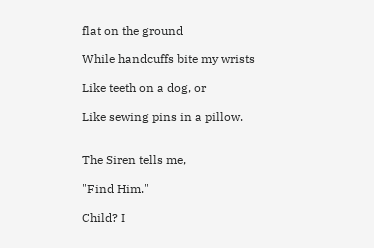flat on the ground

While handcuffs bite my wrists

Like teeth on a dog, or

Like sewing pins in a pillow.


The Siren tells me,

"Find Him."

Child? I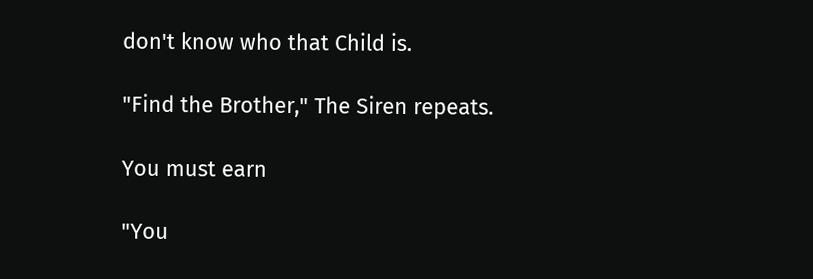don't know who that Child is.

"Find the Brother," The Siren repeats.

You must earn

"You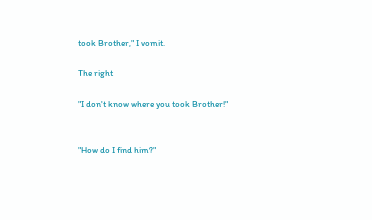took Brother," I vomit.

The right

"I don't know where you took Brother!"


"How do I find him?"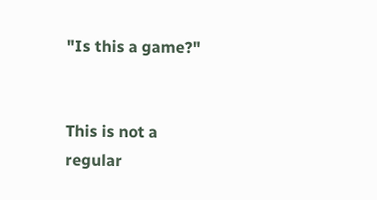"Is this a game?"


This is not a regular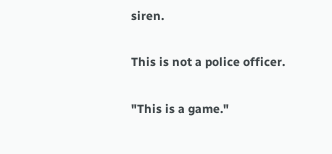siren.

This is not a police officer.

"This is a game."